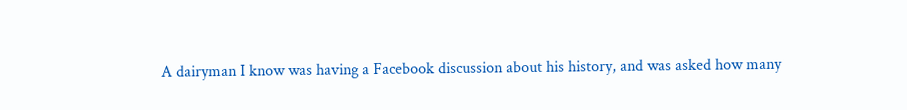A dairyman I know was having a Facebook discussion about his history, and was asked how many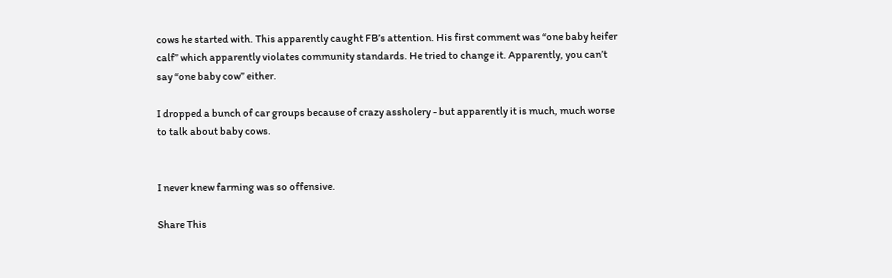cows he started with. This apparently caught FB’s attention. His first comment was “one baby heifer calf” which apparently violates community standards. He tried to change it. Apparently, you can’t say “one baby cow” either.

I dropped a bunch of car groups because of crazy assholery - but apparently it is much, much worse to talk about baby cows.


I never knew farming was so offensive.

Share This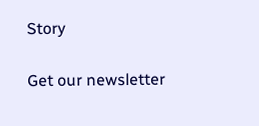Story

Get our newsletter